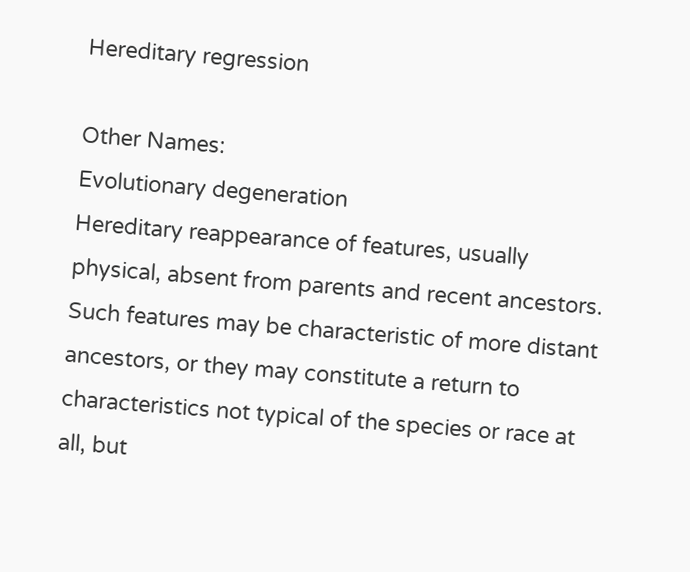Hereditary regression

Other Names:
Evolutionary degeneration
Hereditary reappearance of features, usually physical, absent from parents and recent ancestors. Such features may be characteristic of more distant ancestors, or they may constitute a return to characteristics not typical of the species or race at all, but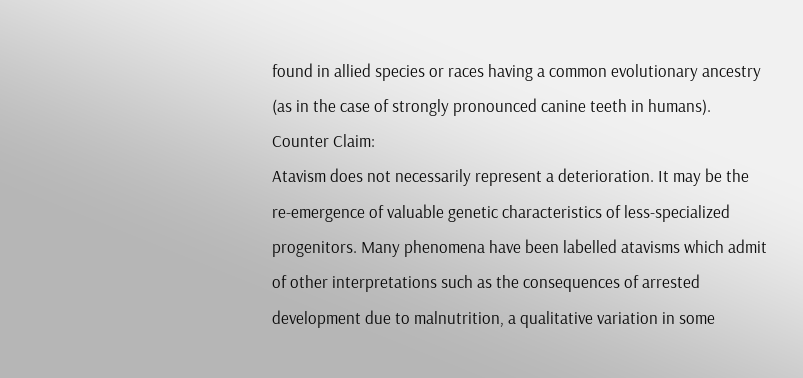found in allied species or races having a common evolutionary ancestry (as in the case of strongly pronounced canine teeth in humans).
Counter Claim:
Atavism does not necessarily represent a deterioration. It may be the re-emergence of valuable genetic characteristics of less-specialized progenitors. Many phenomena have been labelled atavisms which admit of other interpretations such as the consequences of arrested development due to malnutrition, a qualitative variation in some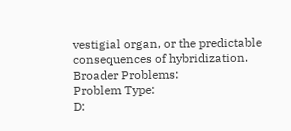vestigial organ, or the predictable consequences of hybridization.
Broader Problems:
Problem Type:
D: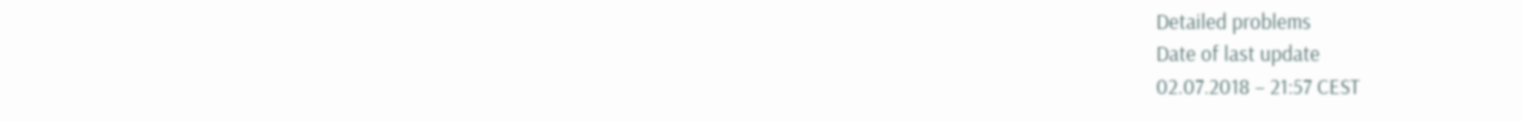Detailed problems
Date of last update
02.07.2018 – 21:57 CEST